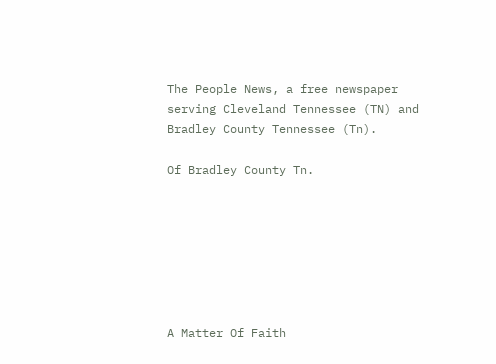The People News, a free newspaper serving Cleveland Tennessee (TN) and Bradley County Tennessee (Tn).

Of Bradley County Tn.







A Matter Of Faith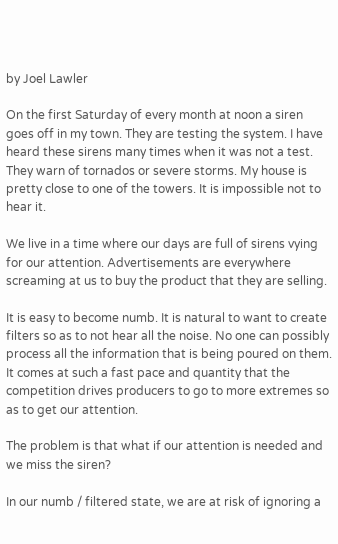by Joel Lawler

On the first Saturday of every month at noon a siren goes off in my town. They are testing the system. I have heard these sirens many times when it was not a test. They warn of tornados or severe storms. My house is pretty close to one of the towers. It is impossible not to hear it.

We live in a time where our days are full of sirens vying for our attention. Advertisements are everywhere screaming at us to buy the product that they are selling.

It is easy to become numb. It is natural to want to create filters so as to not hear all the noise. No one can possibly process all the information that is being poured on them. It comes at such a fast pace and quantity that the competition drives producers to go to more extremes so as to get our attention.

The problem is that what if our attention is needed and we miss the siren?

In our numb / filtered state, we are at risk of ignoring a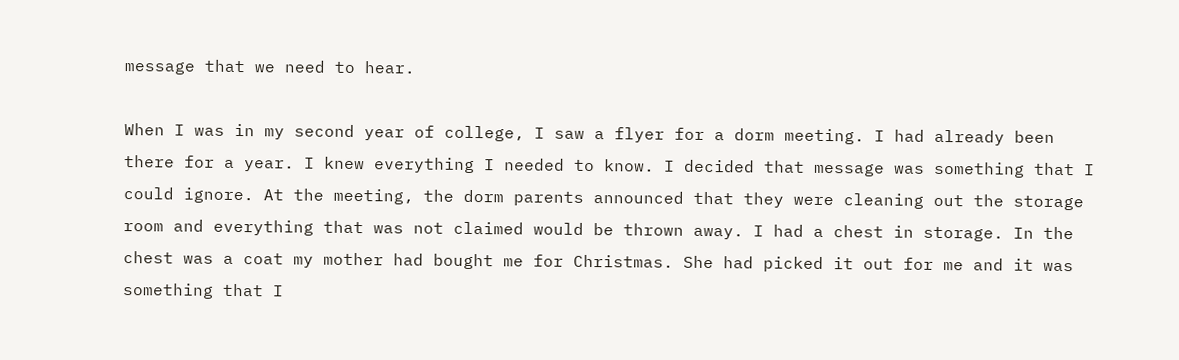message that we need to hear.

When I was in my second year of college, I saw a flyer for a dorm meeting. I had already been there for a year. I knew everything I needed to know. I decided that message was something that I could ignore. At the meeting, the dorm parents announced that they were cleaning out the storage room and everything that was not claimed would be thrown away. I had a chest in storage. In the chest was a coat my mother had bought me for Christmas. She had picked it out for me and it was something that I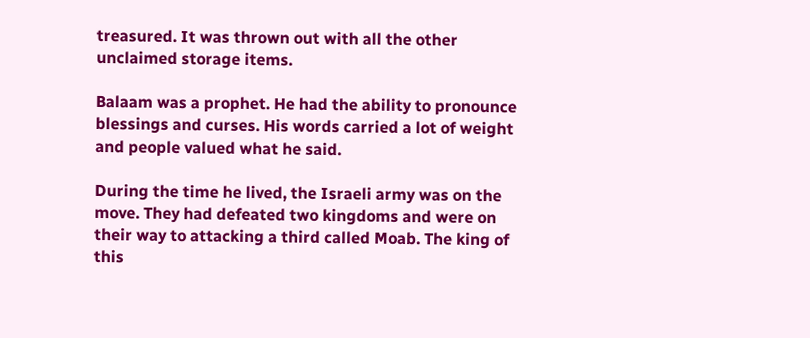treasured. It was thrown out with all the other unclaimed storage items.

Balaam was a prophet. He had the ability to pronounce blessings and curses. His words carried a lot of weight and people valued what he said.

During the time he lived, the Israeli army was on the move. They had defeated two kingdoms and were on their way to attacking a third called Moab. The king of this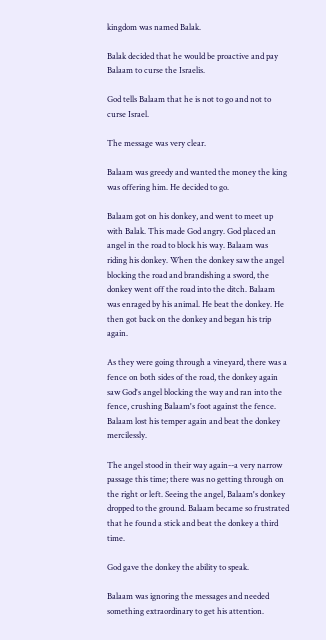kingdom was named Balak.

Balak decided that he would be proactive and pay Balaam to curse the Israelis.

God tells Balaam that he is not to go and not to curse Israel.

The message was very clear.

Balaam was greedy and wanted the money the king was offering him. He decided to go.

Balaam got on his donkey, and went to meet up with Balak. This made God angry. God placed an angel in the road to block his way. Balaam was riding his donkey. When the donkey saw the angel blocking the road and brandishing a sword, the donkey went off the road into the ditch. Balaam was enraged by his animal. He beat the donkey. He then got back on the donkey and began his trip again.

As they were going through a vineyard, there was a fence on both sides of the road, the donkey again saw God's angel blocking the way and ran into the fence, crushing Balaam's foot against the fence. Balaam lost his temper again and beat the donkey mercilessly.

The angel stood in their way again--a very narrow passage this time; there was no getting through on the right or left. Seeing the angel, Balaam's donkey dropped to the ground. Balaam became so frustrated that he found a stick and beat the donkey a third time.

God gave the donkey the ability to speak.

Balaam was ignoring the messages and needed something extraordinary to get his attention.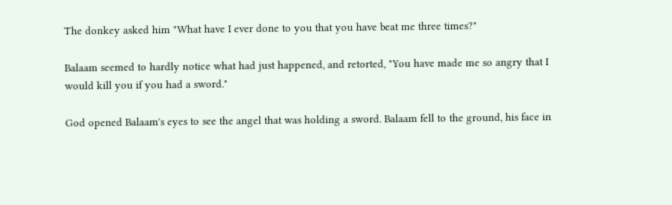The donkey asked him "What have I ever done to you that you have beat me three times?"

Balaam seemed to hardly notice what had just happened, and retorted, "You have made me so angry that I would kill you if you had a sword."

God opened Balaam's eyes to see the angel that was holding a sword. Balaam fell to the ground, his face in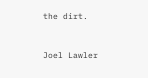the dirt.


Joel Lawler